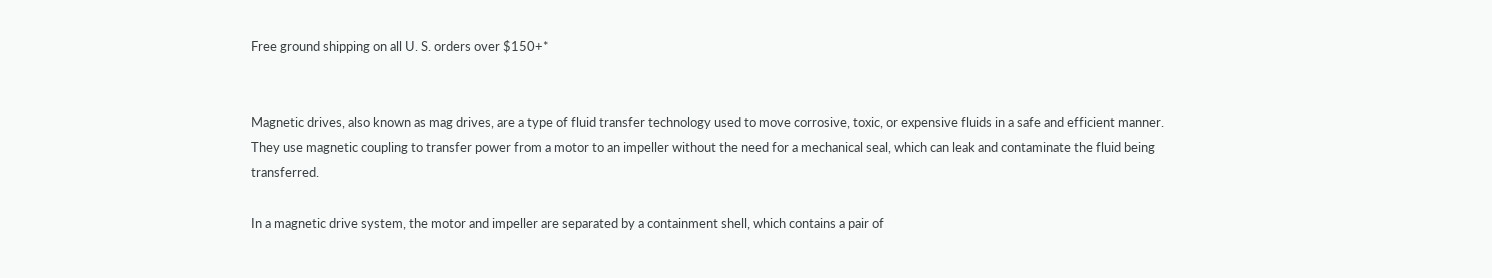Free ground shipping on all U. S. orders over $150+*


Magnetic drives, also known as mag drives, are a type of fluid transfer technology used to move corrosive, toxic, or expensive fluids in a safe and efficient manner. They use magnetic coupling to transfer power from a motor to an impeller without the need for a mechanical seal, which can leak and contaminate the fluid being transferred.

In a magnetic drive system, the motor and impeller are separated by a containment shell, which contains a pair of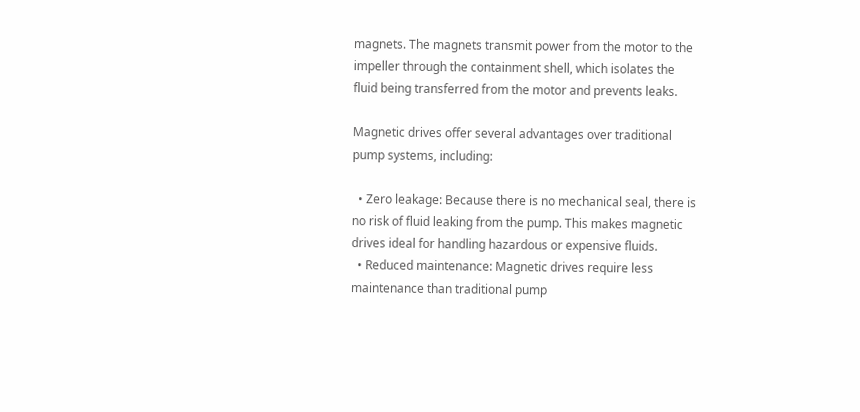magnets. The magnets transmit power from the motor to the impeller through the containment shell, which isolates the fluid being transferred from the motor and prevents leaks.

Magnetic drives offer several advantages over traditional pump systems, including:

  • Zero leakage: Because there is no mechanical seal, there is no risk of fluid leaking from the pump. This makes magnetic drives ideal for handling hazardous or expensive fluids.
  • Reduced maintenance: Magnetic drives require less maintenance than traditional pump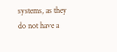systems, as they do not have a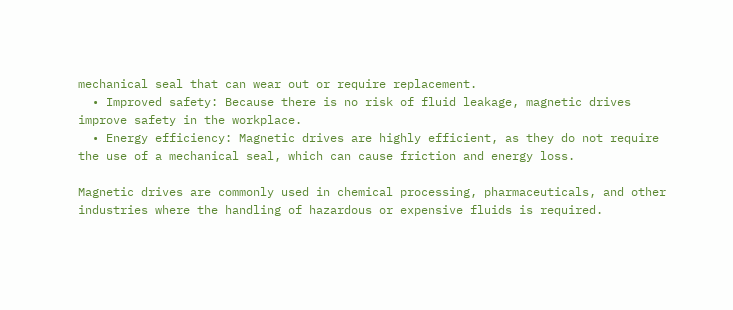mechanical seal that can wear out or require replacement.
  • Improved safety: Because there is no risk of fluid leakage, magnetic drives improve safety in the workplace.
  • Energy efficiency: Magnetic drives are highly efficient, as they do not require the use of a mechanical seal, which can cause friction and energy loss.

Magnetic drives are commonly used in chemical processing, pharmaceuticals, and other industries where the handling of hazardous or expensive fluids is required.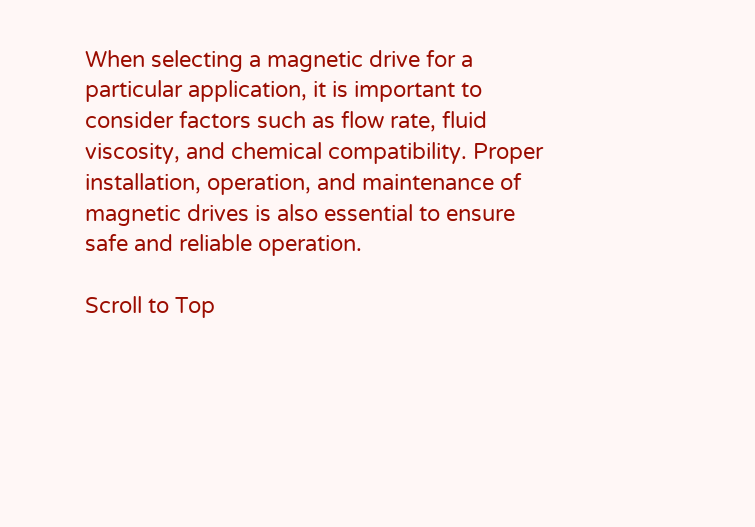When selecting a magnetic drive for a particular application, it is important to consider factors such as flow rate, fluid viscosity, and chemical compatibility. Proper installation, operation, and maintenance of magnetic drives is also essential to ensure safe and reliable operation.

Scroll to Top